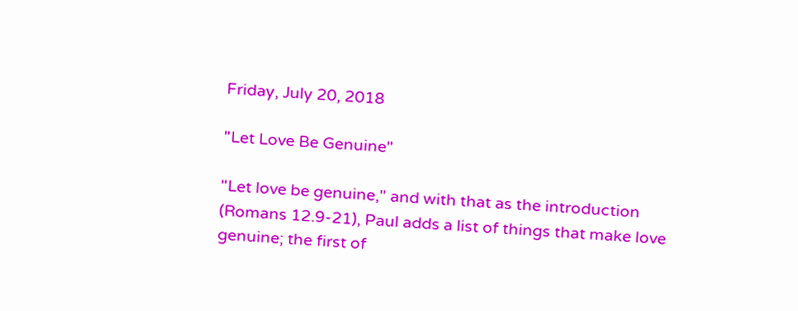Friday, July 20, 2018

"Let Love Be Genuine"

"Let love be genuine," and with that as the introduction (Romans 12.9-21), Paul adds a list of things that make love genuine; the first of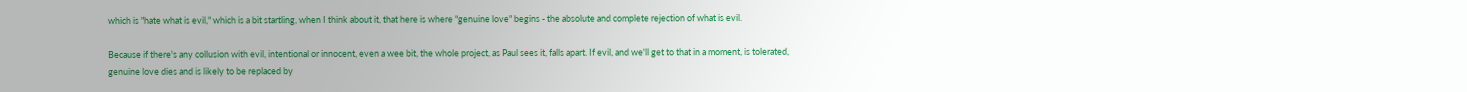which is "hate what is evil," which is a bit startling, when I think about it, that here is where "genuine love" begins - the absolute and complete rejection of what is evil.

Because if there's any collusion with evil, intentional or innocent, even a wee bit, the whole project, as Paul sees it, falls apart. If evil, and we'll get to that in a moment, is tolerated, genuine love dies and is likely to be replaced by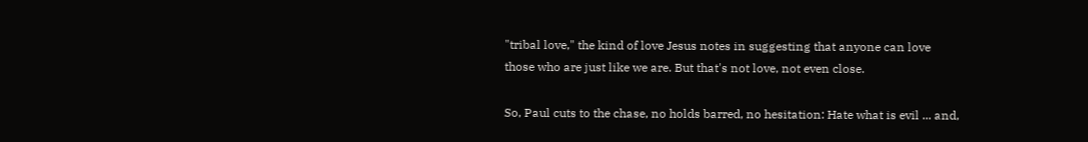"tribal love," the kind of love Jesus notes in suggesting that anyone can love those who are just like we are. But that's not love, not even close.

So, Paul cuts to the chase, no holds barred, no hesitation: Hate what is evil ... and,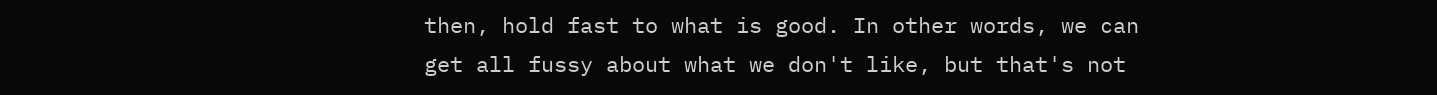then, hold fast to what is good. In other words, we can get all fussy about what we don't like, but that's not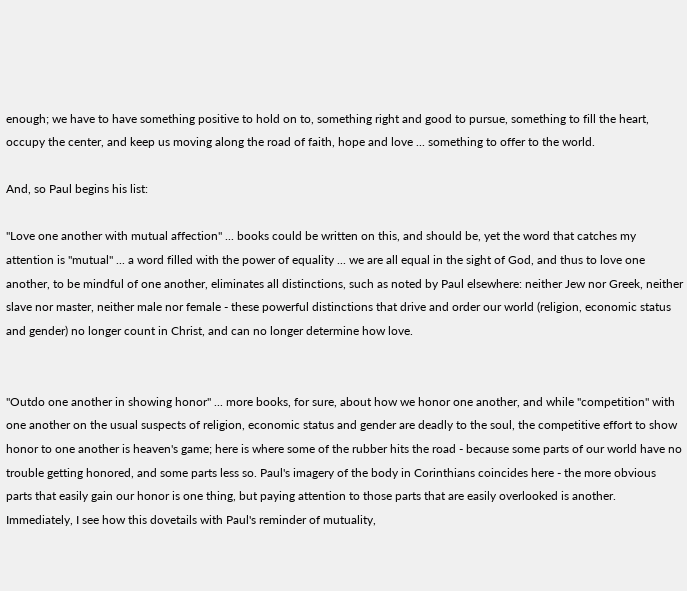enough; we have to have something positive to hold on to, something right and good to pursue, something to fill the heart, occupy the center, and keep us moving along the road of faith, hope and love ... something to offer to the world.

And, so Paul begins his list:

"Love one another with mutual affection" ... books could be written on this, and should be, yet the word that catches my attention is "mutual" ... a word filled with the power of equality ... we are all equal in the sight of God, and thus to love one another, to be mindful of one another, eliminates all distinctions, such as noted by Paul elsewhere: neither Jew nor Greek, neither slave nor master, neither male nor female - these powerful distinctions that drive and order our world (religion, economic status and gender) no longer count in Christ, and can no longer determine how love.


"Outdo one another in showing honor" ... more books, for sure, about how we honor one another, and while "competition" with one another on the usual suspects of religion, economic status and gender are deadly to the soul, the competitive effort to show honor to one another is heaven's game; here is where some of the rubber hits the road - because some parts of our world have no trouble getting honored, and some parts less so. Paul's imagery of the body in Corinthians coincides here - the more obvious parts that easily gain our honor is one thing, but paying attention to those parts that are easily overlooked is another. Immediately, I see how this dovetails with Paul's reminder of mutuality,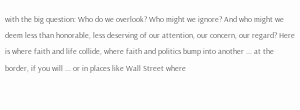with the big question: Who do we overlook? Who might we ignore? And who might we deem less than honorable, less deserving of our attention, our concern, our regard? Here is where faith and life collide, where faith and politics bump into another ... at the border, if you will ... or in places like Wall Street where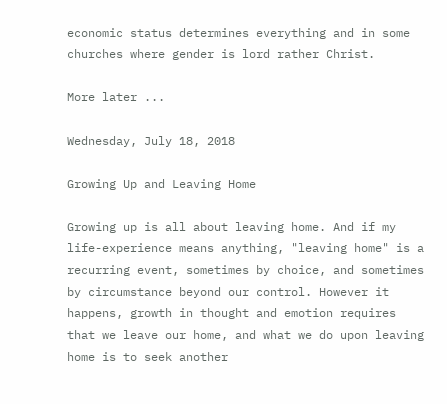economic status determines everything and in some churches where gender is lord rather Christ.

More later ...

Wednesday, July 18, 2018

Growing Up and Leaving Home

Growing up is all about leaving home. And if my life-experience means anything, "leaving home" is a recurring event, sometimes by choice, and sometimes by circumstance beyond our control. However it happens, growth in thought and emotion requires that we leave our home, and what we do upon leaving home is to seek another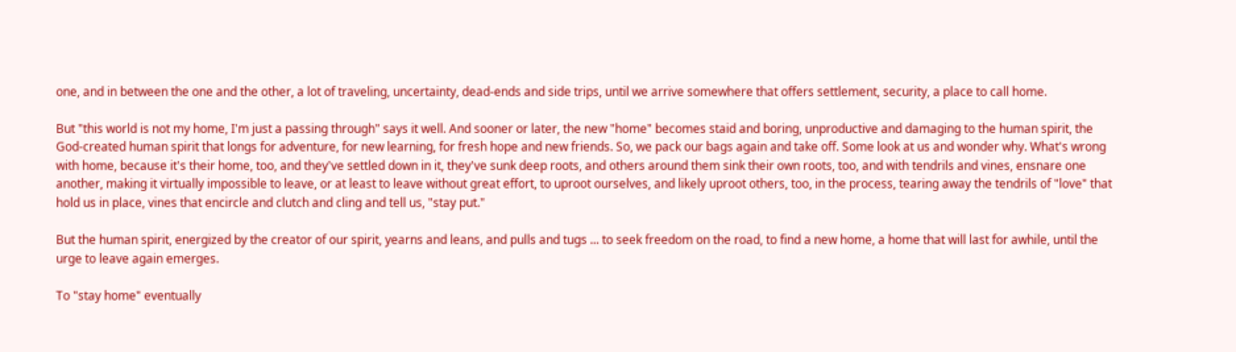one, and in between the one and the other, a lot of traveling, uncertainty, dead-ends and side trips, until we arrive somewhere that offers settlement, security, a place to call home.

But "this world is not my home, I'm just a passing through" says it well. And sooner or later, the new "home" becomes staid and boring, unproductive and damaging to the human spirit, the God-created human spirit that longs for adventure, for new learning, for fresh hope and new friends. So, we pack our bags again and take off. Some look at us and wonder why. What's wrong with home, because it's their home, too, and they've settled down in it, they've sunk deep roots, and others around them sink their own roots, too, and with tendrils and vines, ensnare one another, making it virtually impossible to leave, or at least to leave without great effort, to uproot ourselves, and likely uproot others, too, in the process, tearing away the tendrils of "love" that hold us in place, vines that encircle and clutch and cling and tell us, "stay put."

But the human spirit, energized by the creator of our spirit, yearns and leans, and pulls and tugs ... to seek freedom on the road, to find a new home, a home that will last for awhile, until the urge to leave again emerges.

To "stay home" eventually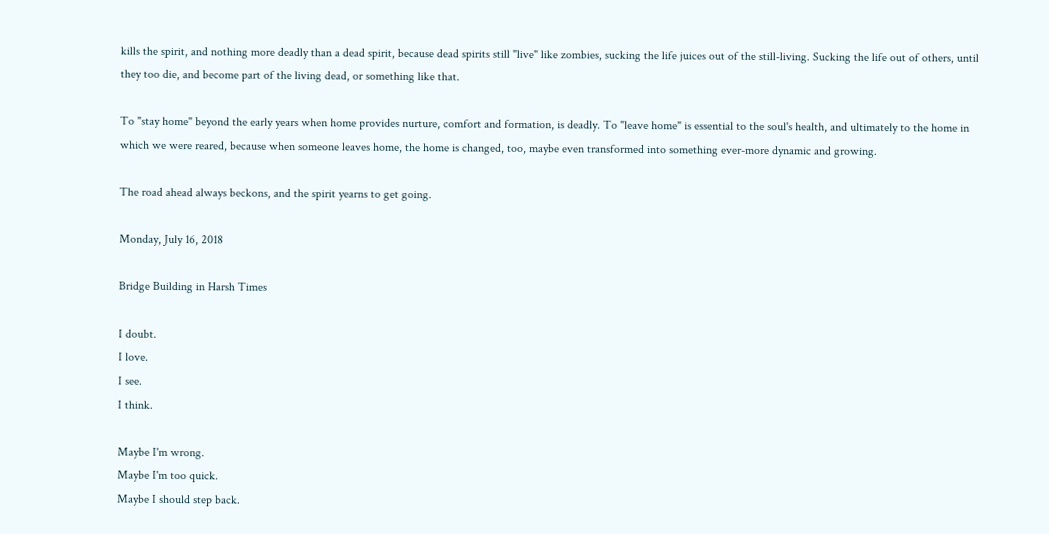kills the spirit, and nothing more deadly than a dead spirit, because dead spirits still "live" like zombies, sucking the life juices out of the still-living. Sucking the life out of others, until they too die, and become part of the living dead, or something like that.

To "stay home" beyond the early years when home provides nurture, comfort and formation, is deadly. To "leave home" is essential to the soul's health, and ultimately to the home in which we were reared, because when someone leaves home, the home is changed, too, maybe even transformed into something ever-more dynamic and growing.

The road ahead always beckons, and the spirit yearns to get going.

Monday, July 16, 2018

Bridge Building in Harsh Times

I doubt.
I love.
I see.
I think.

Maybe I'm wrong.
Maybe I'm too quick.
Maybe I should step back.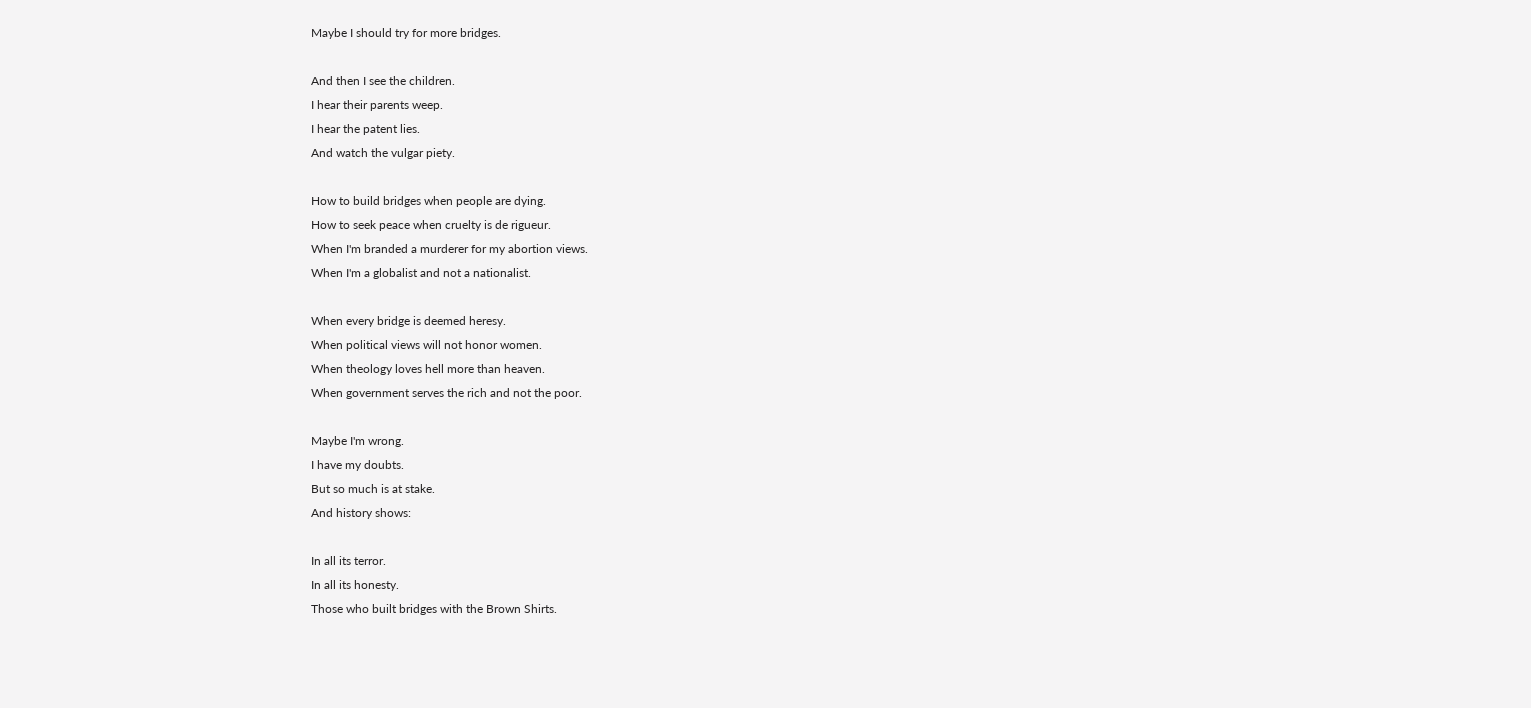Maybe I should try for more bridges.

And then I see the children.
I hear their parents weep.
I hear the patent lies.
And watch the vulgar piety.

How to build bridges when people are dying.
How to seek peace when cruelty is de rigueur.
When I'm branded a murderer for my abortion views.
When I'm a globalist and not a nationalist.

When every bridge is deemed heresy.
When political views will not honor women.
When theology loves hell more than heaven.
When government serves the rich and not the poor.

Maybe I'm wrong.
I have my doubts.
But so much is at stake.
And history shows:

In all its terror.
In all its honesty.
Those who built bridges with the Brown Shirts.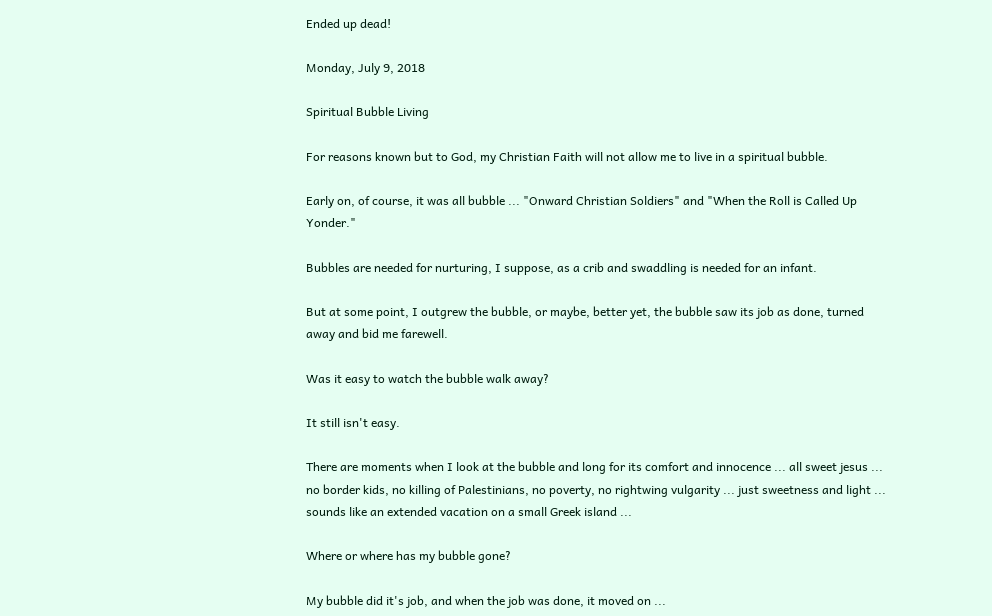Ended up dead!

Monday, July 9, 2018

Spiritual Bubble Living

For reasons known but to God, my Christian Faith will not allow me to live in a spiritual bubble.

Early on, of course, it was all bubble ... "Onward Christian Soldiers" and "When the Roll is Called Up Yonder."

Bubbles are needed for nurturing, I suppose, as a crib and swaddling is needed for an infant.

But at some point, I outgrew the bubble, or maybe, better yet, the bubble saw its job as done, turned away and bid me farewell.

Was it easy to watch the bubble walk away?

It still isn't easy.

There are moments when I look at the bubble and long for its comfort and innocence ... all sweet jesus ... no border kids, no killing of Palestinians, no poverty, no rightwing vulgarity ... just sweetness and light ... sounds like an extended vacation on a small Greek island ...

Where or where has my bubble gone?

My bubble did it's job, and when the job was done, it moved on ...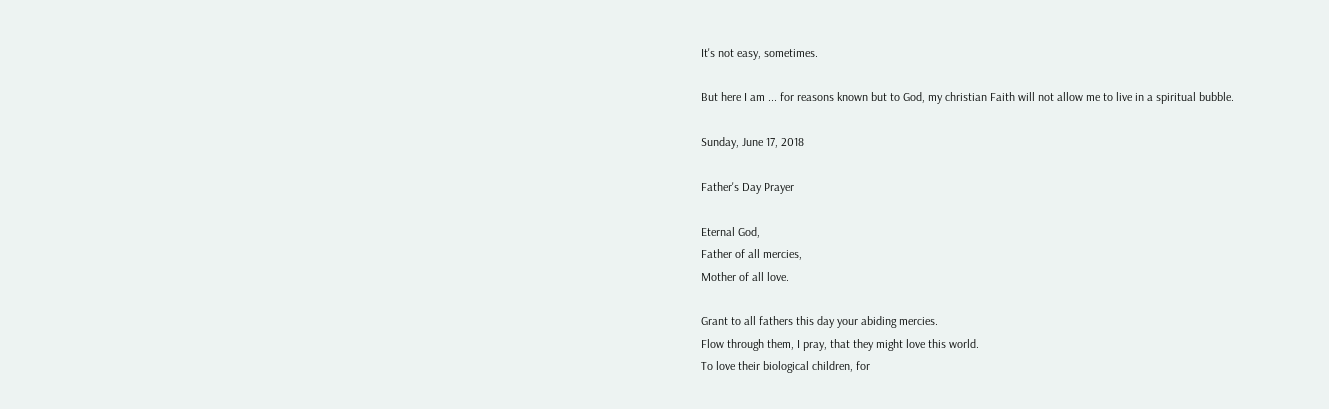It's not easy, sometimes.

But here I am ... for reasons known but to God, my christian Faith will not allow me to live in a spiritual bubble.

Sunday, June 17, 2018

Father's Day Prayer

Eternal God,
Father of all mercies,
Mother of all love.

Grant to all fathers this day your abiding mercies.
Flow through them, I pray, that they might love this world.
To love their biological children, for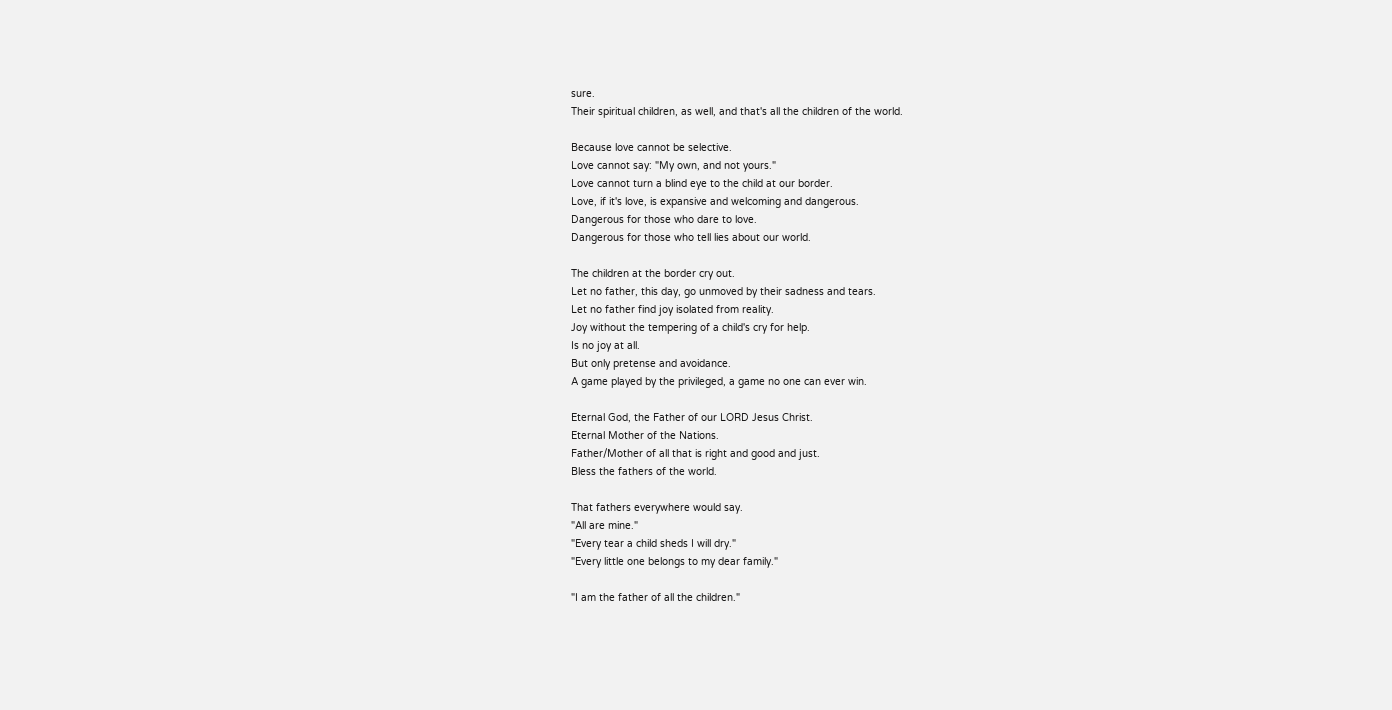sure.
Their spiritual children, as well, and that's all the children of the world.

Because love cannot be selective.
Love cannot say: "My own, and not yours."
Love cannot turn a blind eye to the child at our border.
Love, if it's love, is expansive and welcoming and dangerous.
Dangerous for those who dare to love.
Dangerous for those who tell lies about our world.

The children at the border cry out.
Let no father, this day, go unmoved by their sadness and tears.
Let no father find joy isolated from reality.
Joy without the tempering of a child's cry for help.
Is no joy at all.
But only pretense and avoidance.
A game played by the privileged, a game no one can ever win.

Eternal God, the Father of our LORD Jesus Christ.
Eternal Mother of the Nations.
Father/Mother of all that is right and good and just.
Bless the fathers of the world.

That fathers everywhere would say.
"All are mine."
"Every tear a child sheds I will dry."
"Every little one belongs to my dear family."

"I am the father of all the children."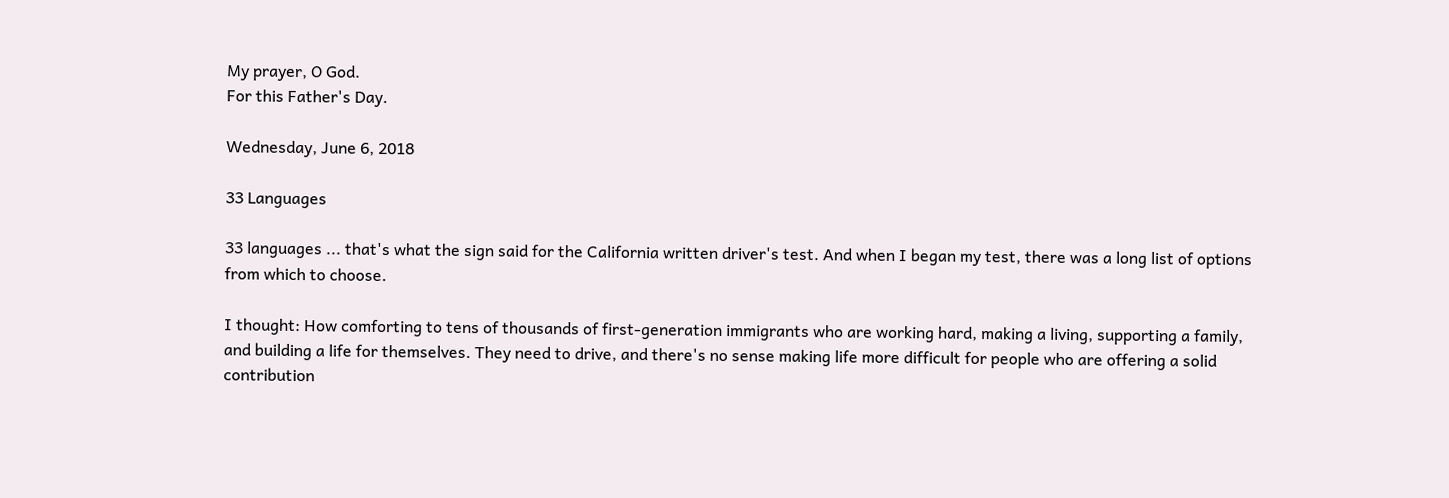My prayer, O God.
For this Father's Day.

Wednesday, June 6, 2018

33 Languages

33 languages ... that's what the sign said for the California written driver's test. And when I began my test, there was a long list of options from which to choose.

I thought: How comforting to tens of thousands of first-generation immigrants who are working hard, making a living, supporting a family, and building a life for themselves. They need to drive, and there's no sense making life more difficult for people who are offering a solid contribution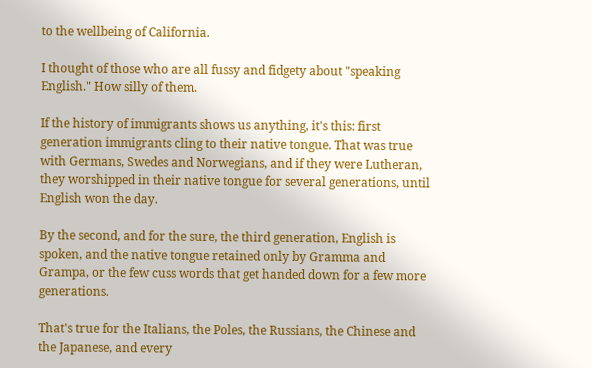to the wellbeing of California.

I thought of those who are all fussy and fidgety about "speaking English." How silly of them.

If the history of immigrants shows us anything, it's this: first generation immigrants cling to their native tongue. That was true with Germans, Swedes and Norwegians, and if they were Lutheran, they worshipped in their native tongue for several generations, until English won the day.

By the second, and for the sure, the third generation, English is spoken, and the native tongue retained only by Gramma and Grampa, or the few cuss words that get handed down for a few more generations.

That's true for the Italians, the Poles, the Russians, the Chinese and the Japanese, and every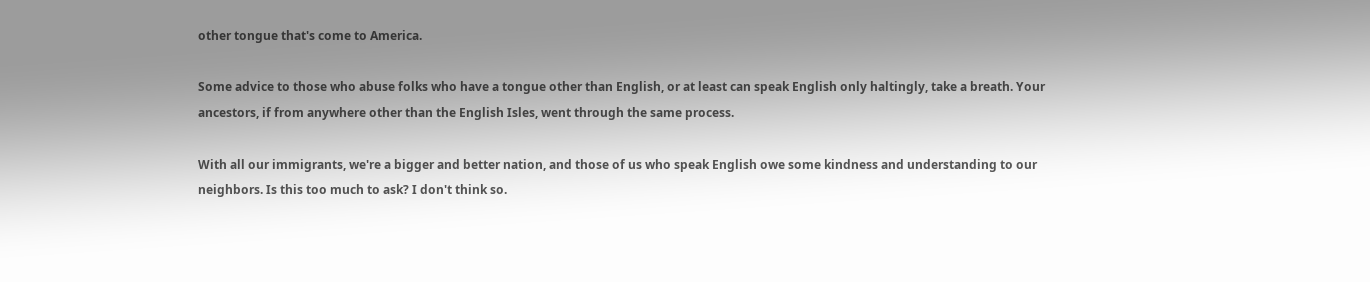other tongue that's come to America.

Some advice to those who abuse folks who have a tongue other than English, or at least can speak English only haltingly, take a breath. Your ancestors, if from anywhere other than the English Isles, went through the same process.

With all our immigrants, we're a bigger and better nation, and those of us who speak English owe some kindness and understanding to our neighbors. Is this too much to ask? I don't think so.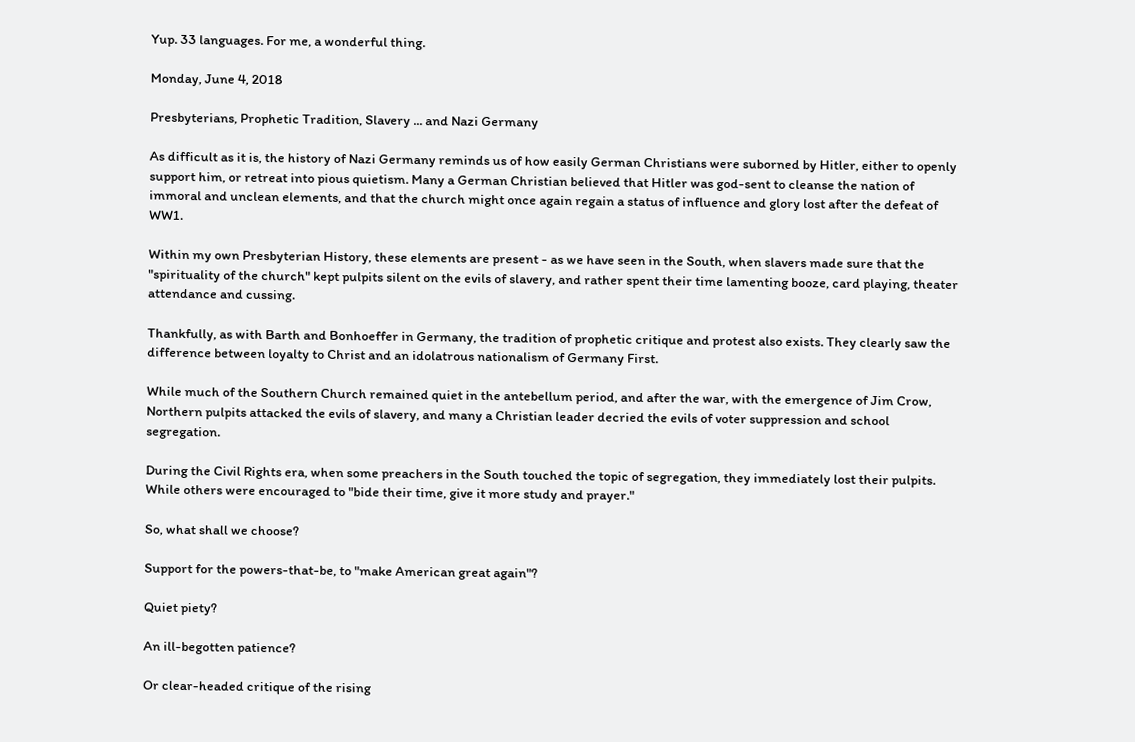Yup. 33 languages. For me, a wonderful thing.

Monday, June 4, 2018

Presbyterians, Prophetic Tradition, Slavery ... and Nazi Germany

As difficult as it is, the history of Nazi Germany reminds us of how easily German Christians were suborned by Hitler, either to openly support him, or retreat into pious quietism. Many a German Christian believed that Hitler was god-sent to cleanse the nation of immoral and unclean elements, and that the church might once again regain a status of influence and glory lost after the defeat of WW1.

Within my own Presbyterian History, these elements are present - as we have seen in the South, when slavers made sure that the "spirituality of the church" kept pulpits silent on the evils of slavery, and rather spent their time lamenting booze, card playing, theater attendance and cussing.

Thankfully, as with Barth and Bonhoeffer in Germany, the tradition of prophetic critique and protest also exists. They clearly saw the difference between loyalty to Christ and an idolatrous nationalism of Germany First.

While much of the Southern Church remained quiet in the antebellum period, and after the war, with the emergence of Jim Crow, Northern pulpits attacked the evils of slavery, and many a Christian leader decried the evils of voter suppression and school segregation.

During the Civil Rights era, when some preachers in the South touched the topic of segregation, they immediately lost their pulpits. While others were encouraged to "bide their time, give it more study and prayer."

So, what shall we choose?

Support for the powers-that-be, to "make American great again"?

Quiet piety?

An ill-begotten patience?

Or clear-headed critique of the rising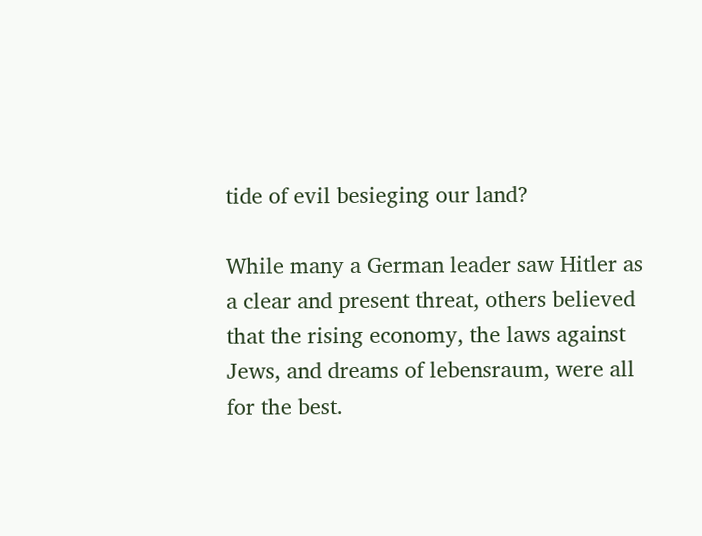tide of evil besieging our land?

While many a German leader saw Hitler as a clear and present threat, others believed that the rising economy, the laws against Jews, and dreams of lebensraum, were all for the best.